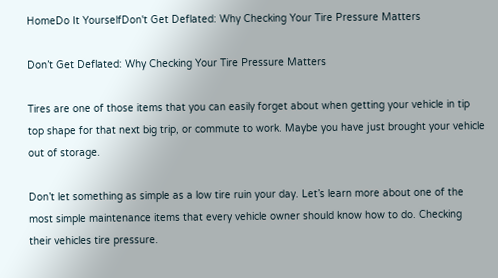HomeDo It YourselfDon't Get Deflated: Why Checking Your Tire Pressure Matters

Don’t Get Deflated: Why Checking Your Tire Pressure Matters

Tires are one of those items that you can easily forget about when getting your vehicle in tip top shape for that next big trip, or commute to work. Maybe you have just brought your vehicle out of storage.

Don’t let something as simple as a low tire ruin your day. Let’s learn more about one of the most simple maintenance items that every vehicle owner should know how to do. Checking their vehicles tire pressure.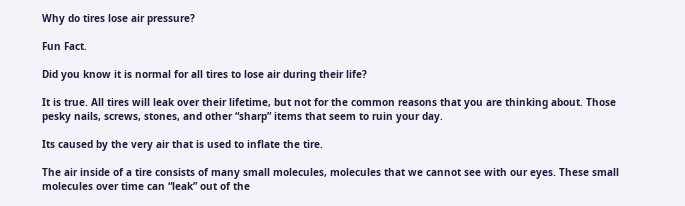Why do tires lose air pressure?

Fun Fact.

Did you know it is normal for all tires to lose air during their life?

It is true. All tires will leak over their lifetime, but not for the common reasons that you are thinking about. Those pesky nails, screws, stones, and other “sharp” items that seem to ruin your day.

Its caused by the very air that is used to inflate the tire.

The air inside of a tire consists of many small molecules, molecules that we cannot see with our eyes. These small molecules over time can “leak” out of the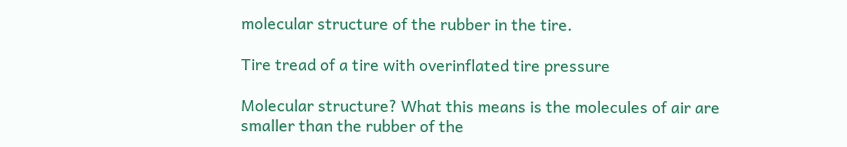molecular structure of the rubber in the tire.

Tire tread of a tire with overinflated tire pressure

Molecular structure? What this means is the molecules of air are smaller than the rubber of the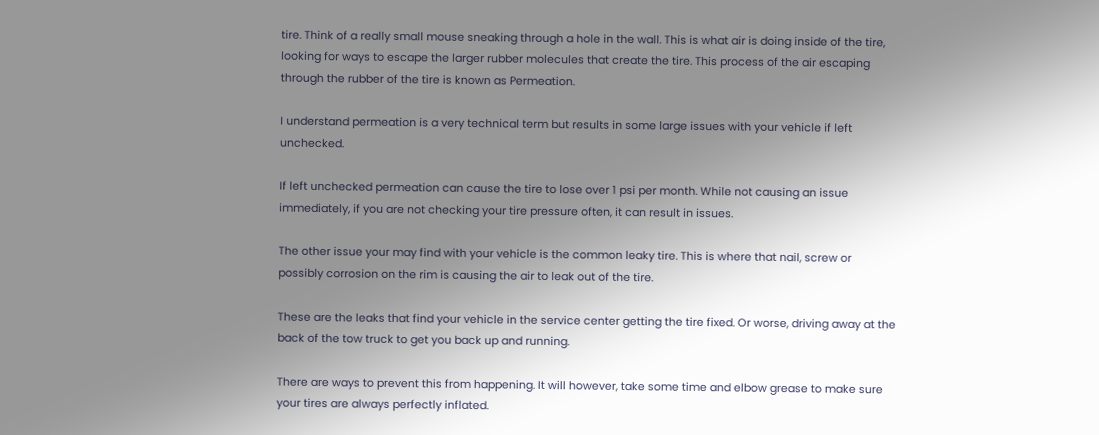tire. Think of a really small mouse sneaking through a hole in the wall. This is what air is doing inside of the tire, looking for ways to escape the larger rubber molecules that create the tire. This process of the air escaping through the rubber of the tire is known as Permeation.

I understand permeation is a very technical term but results in some large issues with your vehicle if left unchecked.

If left unchecked permeation can cause the tire to lose over 1 psi per month. While not causing an issue immediately, if you are not checking your tire pressure often, it can result in issues.

The other issue your may find with your vehicle is the common leaky tire. This is where that nail, screw or possibly corrosion on the rim is causing the air to leak out of the tire.

These are the leaks that find your vehicle in the service center getting the tire fixed. Or worse, driving away at the back of the tow truck to get you back up and running.

There are ways to prevent this from happening. It will however, take some time and elbow grease to make sure your tires are always perfectly inflated.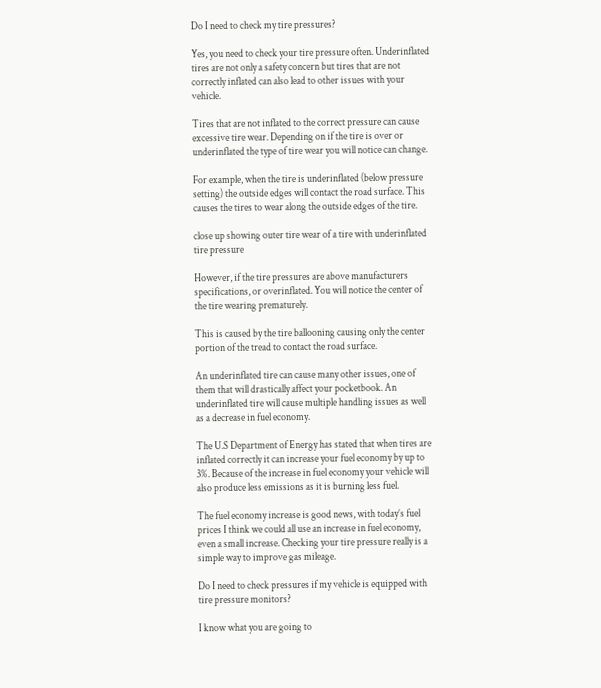Do I need to check my tire pressures?

Yes, you need to check your tire pressure often. Underinflated tires are not only a safety concern but tires that are not correctly inflated can also lead to other issues with your vehicle.

Tires that are not inflated to the correct pressure can cause excessive tire wear. Depending on if the tire is over or underinflated the type of tire wear you will notice can change.

For example, when the tire is underinflated (below pressure setting) the outside edges will contact the road surface. This causes the tires to wear along the outside edges of the tire.

close up showing outer tire wear of a tire with underinflated tire pressure

However, if the tire pressures are above manufacturers specifications, or overinflated. You will notice the center of the tire wearing prematurely.

This is caused by the tire ballooning causing only the center portion of the tread to contact the road surface.

An underinflated tire can cause many other issues, one of them that will drastically affect your pocketbook. An underinflated tire will cause multiple handling issues as well as a decrease in fuel economy.

The U.S Department of Energy has stated that when tires are inflated correctly it can increase your fuel economy by up to 3%. Because of the increase in fuel economy your vehicle will also produce less emissions as it is burning less fuel.

The fuel economy increase is good news, with today’s fuel prices I think we could all use an increase in fuel economy, even a small increase. Checking your tire pressure really is a simple way to improve gas mileage.

Do I need to check pressures if my vehicle is equipped with tire pressure monitors?

I know what you are going to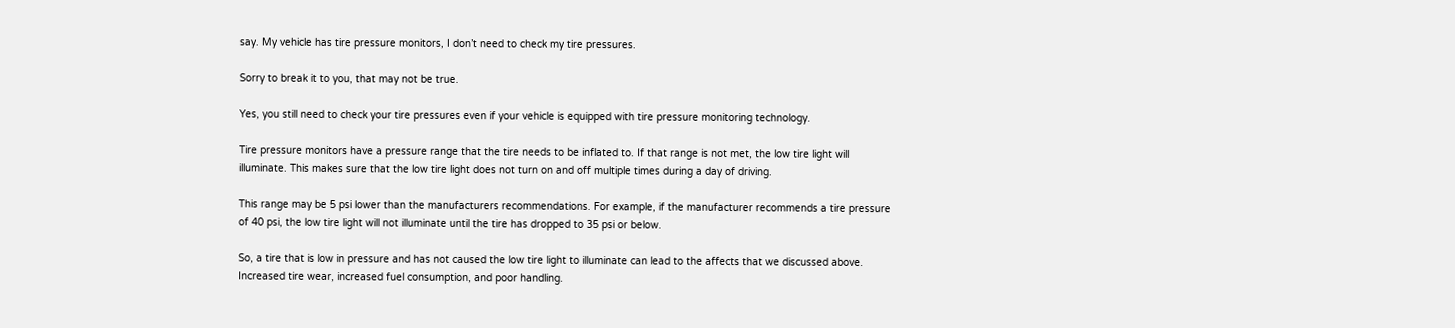say. My vehicle has tire pressure monitors, I don’t need to check my tire pressures.

Sorry to break it to you, that may not be true.

Yes, you still need to check your tire pressures even if your vehicle is equipped with tire pressure monitoring technology.

Tire pressure monitors have a pressure range that the tire needs to be inflated to. If that range is not met, the low tire light will illuminate. This makes sure that the low tire light does not turn on and off multiple times during a day of driving.

This range may be 5 psi lower than the manufacturers recommendations. For example, if the manufacturer recommends a tire pressure of 40 psi, the low tire light will not illuminate until the tire has dropped to 35 psi or below.

So, a tire that is low in pressure and has not caused the low tire light to illuminate can lead to the affects that we discussed above. Increased tire wear, increased fuel consumption, and poor handling.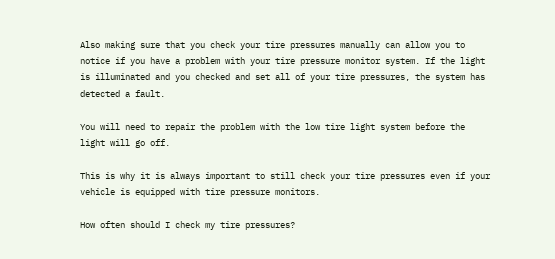Also making sure that you check your tire pressures manually can allow you to notice if you have a problem with your tire pressure monitor system. If the light is illuminated and you checked and set all of your tire pressures, the system has detected a fault.

You will need to repair the problem with the low tire light system before the light will go off.

This is why it is always important to still check your tire pressures even if your vehicle is equipped with tire pressure monitors.

How often should I check my tire pressures?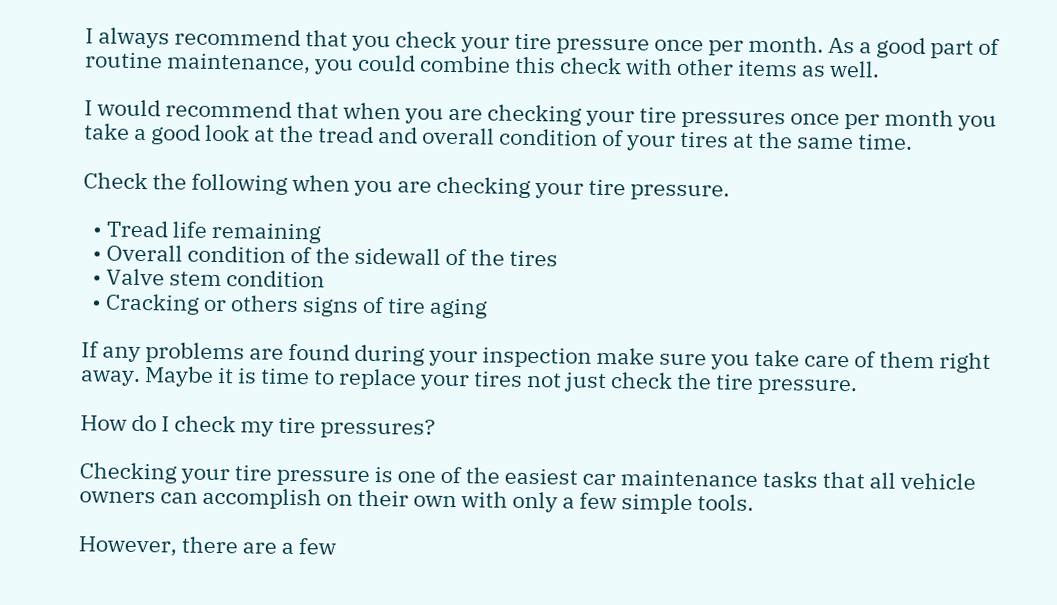I always recommend that you check your tire pressure once per month. As a good part of routine maintenance, you could combine this check with other items as well.

I would recommend that when you are checking your tire pressures once per month you take a good look at the tread and overall condition of your tires at the same time.

Check the following when you are checking your tire pressure.

  • Tread life remaining
  • Overall condition of the sidewall of the tires
  • Valve stem condition
  • Cracking or others signs of tire aging

If any problems are found during your inspection make sure you take care of them right away. Maybe it is time to replace your tires not just check the tire pressure.

How do I check my tire pressures?

Checking your tire pressure is one of the easiest car maintenance tasks that all vehicle owners can accomplish on their own with only a few simple tools.

However, there are a few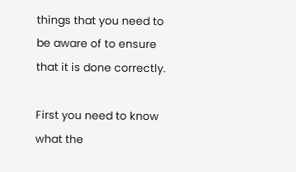things that you need to be aware of to ensure that it is done correctly.

First you need to know what the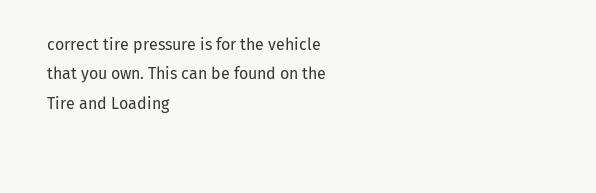correct tire pressure is for the vehicle that you own. This can be found on the Tire and Loading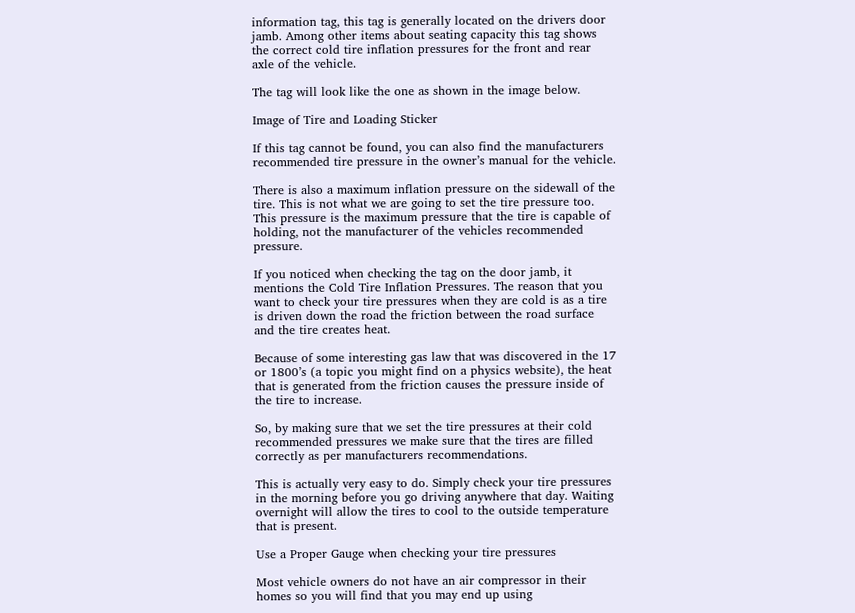information tag, this tag is generally located on the drivers door jamb. Among other items about seating capacity this tag shows the correct cold tire inflation pressures for the front and rear axle of the vehicle.

The tag will look like the one as shown in the image below.

Image of Tire and Loading Sticker

If this tag cannot be found, you can also find the manufacturers recommended tire pressure in the owner’s manual for the vehicle.

There is also a maximum inflation pressure on the sidewall of the tire. This is not what we are going to set the tire pressure too. This pressure is the maximum pressure that the tire is capable of holding, not the manufacturer of the vehicles recommended pressure.

If you noticed when checking the tag on the door jamb, it mentions the Cold Tire Inflation Pressures. The reason that you want to check your tire pressures when they are cold is as a tire is driven down the road the friction between the road surface and the tire creates heat.

Because of some interesting gas law that was discovered in the 17 or 1800’s (a topic you might find on a physics website), the heat that is generated from the friction causes the pressure inside of the tire to increase.

So, by making sure that we set the tire pressures at their cold recommended pressures we make sure that the tires are filled correctly as per manufacturers recommendations.

This is actually very easy to do. Simply check your tire pressures in the morning before you go driving anywhere that day. Waiting overnight will allow the tires to cool to the outside temperature that is present.

Use a Proper Gauge when checking your tire pressures

Most vehicle owners do not have an air compressor in their homes so you will find that you may end up using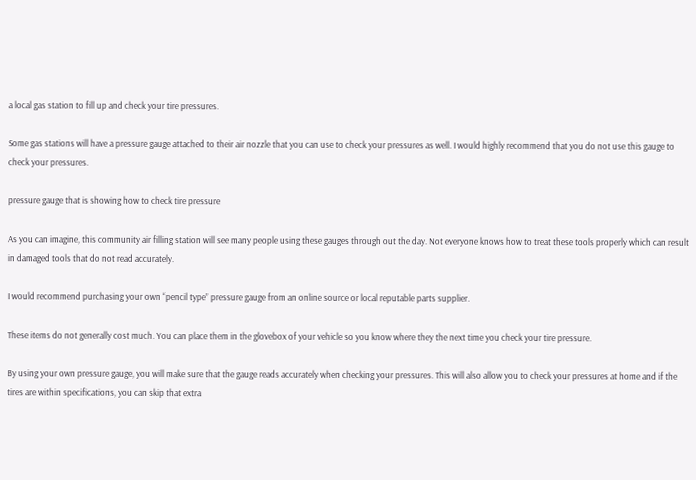a local gas station to fill up and check your tire pressures.

Some gas stations will have a pressure gauge attached to their air nozzle that you can use to check your pressures as well. I would highly recommend that you do not use this gauge to check your pressures.

pressure gauge that is showing how to check tire pressure

As you can imagine, this community air filling station will see many people using these gauges through out the day. Not everyone knows how to treat these tools properly which can result in damaged tools that do not read accurately.

I would recommend purchasing your own “pencil type” pressure gauge from an online source or local reputable parts supplier.

These items do not generally cost much. You can place them in the glovebox of your vehicle so you know where they the next time you check your tire pressure.

By using your own pressure gauge, you will make sure that the gauge reads accurately when checking your pressures. This will also allow you to check your pressures at home and if the tires are within specifications, you can skip that extra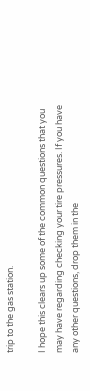trip to the gas station.

I hope this clears up some of the common questions that you may have regarding checking your tire pressures. If you have any other questions, drop them in the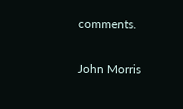comments.

John Morris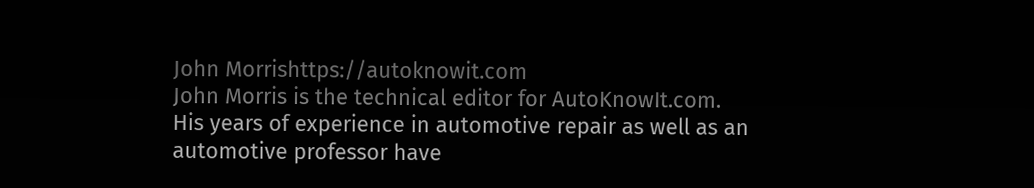John Morrishttps://autoknowit.com
John Morris is the technical editor for AutoKnowIt.com. His years of experience in automotive repair as well as an automotive professor have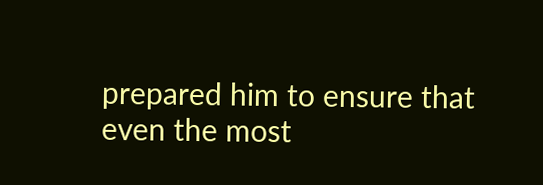prepared him to ensure that even the most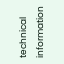technical information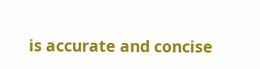is accurate and concise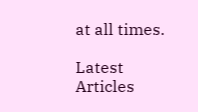at all times.

Latest Articles